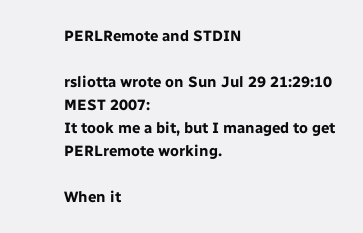PERLRemote and STDIN

rsliotta wrote on Sun Jul 29 21:29:10 MEST 2007:
It took me a bit, but I managed to get PERLremote working.

When it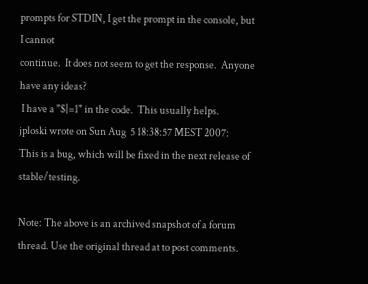prompts for STDIN, I get the prompt in the console, but I cannot
continue.  It does not seem to get the response.  Anyone have any ideas?
 I have a "$|=1" in the code.  This usually helps.
jploski wrote on Sun Aug  5 18:38:57 MEST 2007:
This is a bug, which will be fixed in the next release of stable/testing.

Note: The above is an archived snapshot of a forum thread. Use the original thread at to post comments.